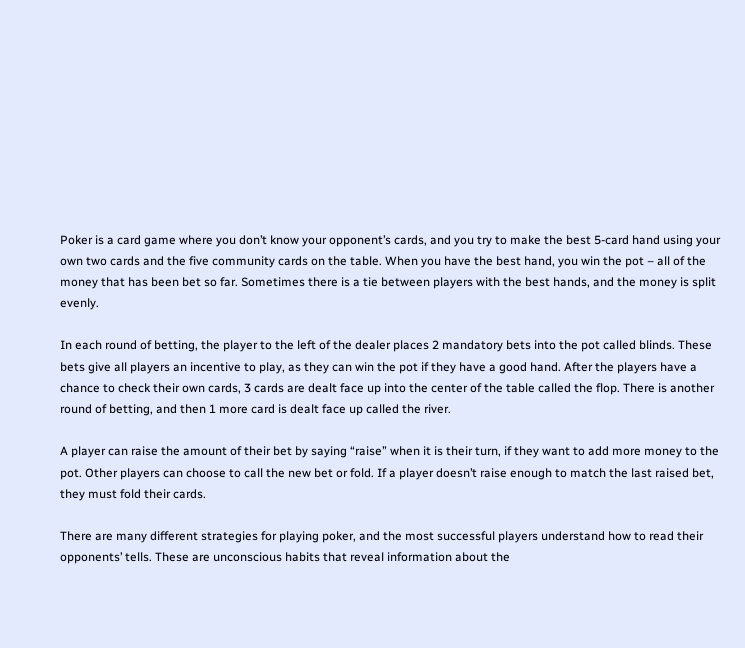Poker is a card game where you don’t know your opponent’s cards, and you try to make the best 5-card hand using your own two cards and the five community cards on the table. When you have the best hand, you win the pot – all of the money that has been bet so far. Sometimes there is a tie between players with the best hands, and the money is split evenly.

In each round of betting, the player to the left of the dealer places 2 mandatory bets into the pot called blinds. These bets give all players an incentive to play, as they can win the pot if they have a good hand. After the players have a chance to check their own cards, 3 cards are dealt face up into the center of the table called the flop. There is another round of betting, and then 1 more card is dealt face up called the river.

A player can raise the amount of their bet by saying “raise” when it is their turn, if they want to add more money to the pot. Other players can choose to call the new bet or fold. If a player doesn’t raise enough to match the last raised bet, they must fold their cards.

There are many different strategies for playing poker, and the most successful players understand how to read their opponents’ tells. These are unconscious habits that reveal information about the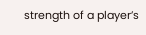strength of a player’s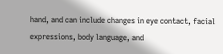hand, and can include changes in eye contact, facial expressions, body language, and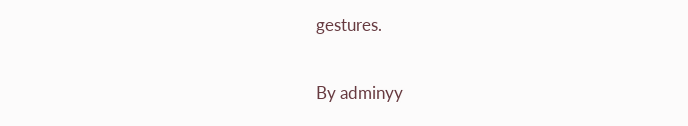gestures.

By adminyy